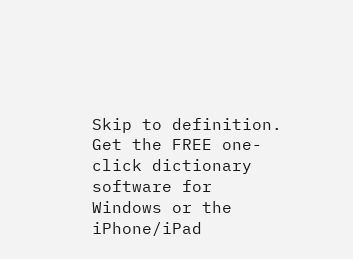Skip to definition.
Get the FREE one-click dictionary software for Windows or the iPhone/iPad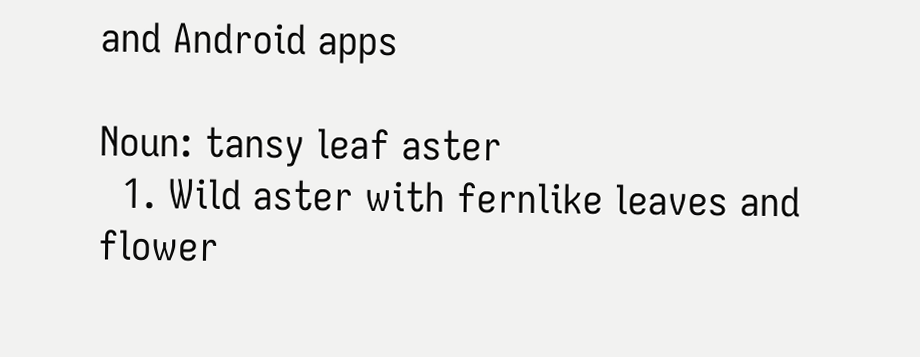and Android apps

Noun: tansy leaf aster
  1. Wild aster with fernlike leaves and flower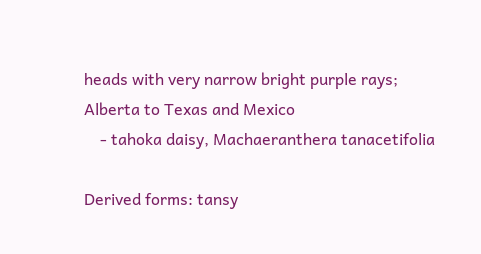heads with very narrow bright purple rays; Alberta to Texas and Mexico
    - tahoka daisy, Machaeranthera tanacetifolia

Derived forms: tansy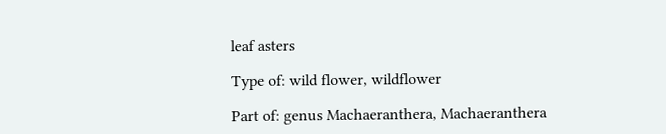leaf asters

Type of: wild flower, wildflower

Part of: genus Machaeranthera, Machaeranthera